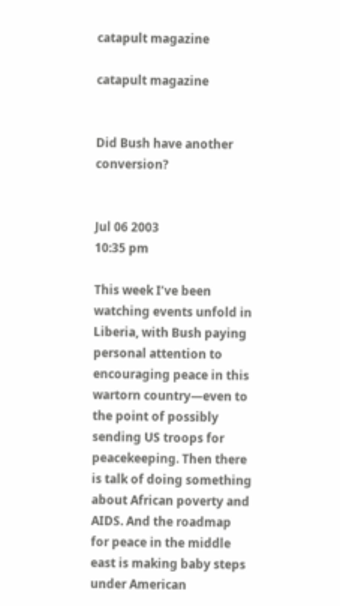catapult magazine

catapult magazine


Did Bush have another conversion?


Jul 06 2003
10:35 pm

This week I’ve been watching events unfold in Liberia, with Bush paying personal attention to encouraging peace in this wartorn country—even to the point of possibly sending US troops for peacekeeping. Then there is talk of doing something about African poverty and AIDS. And the roadmap for peace in the middle east is making baby steps under American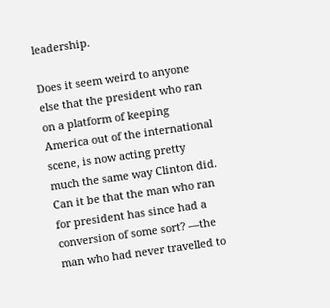leadership.

Does it seem weird to anyone else that the president who ran on a platform of keeping America out of the international scene, is now acting pretty much the same way Clinton did. Can it be that the man who ran for president has since had a conversion of some sort? —the man who had never travelled to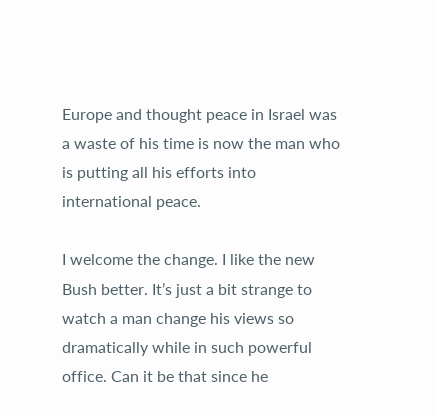Europe and thought peace in Israel was a waste of his time is now the man who is putting all his efforts into international peace.

I welcome the change. I like the new Bush better. It’s just a bit strange to watch a man change his views so dramatically while in such powerful office. Can it be that since he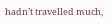hadn’t travelled much,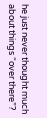he just never thought much about things “over there”?